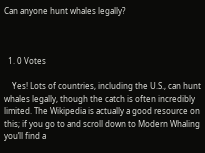Can anyone hunt whales legally?



  1. 0 Votes

    Yes! Lots of countries, including the U.S., can hunt whales legally, though the catch is often incredibly limited. The Wikipedia is actually a good resource on this; if you go to and scroll down to Modern Whaling you’ll find a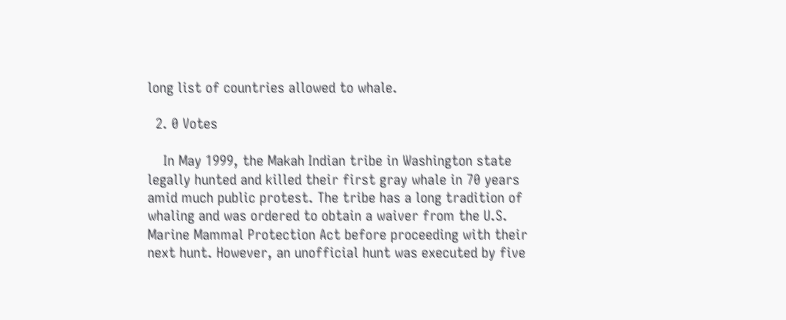long list of countries allowed to whale.

  2. 0 Votes

    In May 1999, the Makah Indian tribe in Washington state legally hunted and killed their first gray whale in 70 years amid much public protest. The tribe has a long tradition of whaling and was ordered to obtain a waiver from the U.S. Marine Mammal Protection Act before proceeding with their next hunt. However, an unofficial hunt was executed by five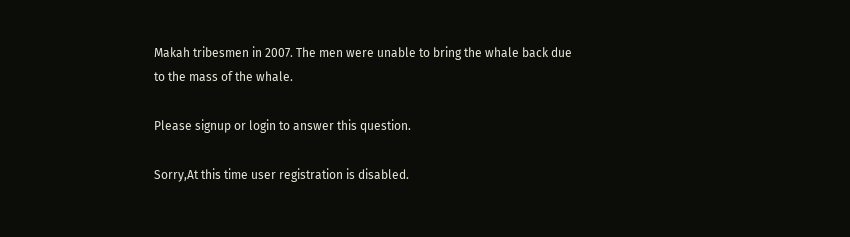Makah tribesmen in 2007. The men were unable to bring the whale back due to the mass of the whale.

Please signup or login to answer this question.

Sorry,At this time user registration is disabled.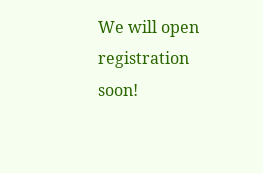We will open registration soon!